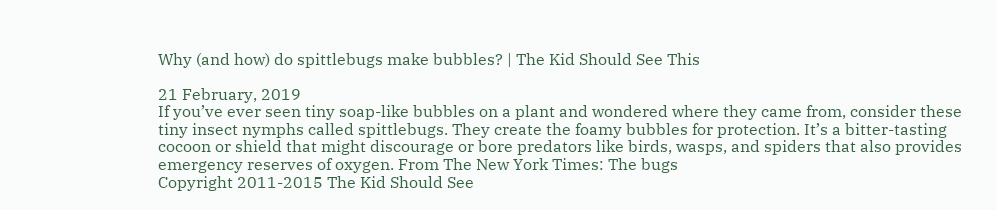Why (and how) do spittlebugs make bubbles? | The Kid Should See This

21 February, 2019
If you’ve ever seen tiny soap-like bubbles on a plant and wondered where they came from, consider these tiny insect nymphs called spittlebugs. They create the foamy bubbles for protection. It’s a bitter-tasting cocoon or shield that might discourage or bore predators like birds, wasps, and spiders that also provides emergency reserves of oxygen. From The New York Times: The bugs
Copyright 2011-2015 The Kid Should See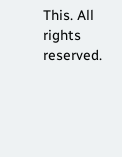This. All rights reserved.